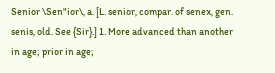Senior \Sen"ior\, a. [L. senior, compar. of senex, gen. senis, old. See {Sir}.] 1. More advanced than another in age; prior in age;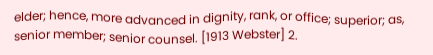elder; hence, more advanced in dignity, rank, or office; superior; as, senior member; senior counsel. [1913 Webster] 2.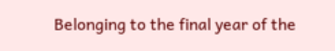Belonging to the final year of the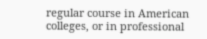regular course in American colleges, or in professional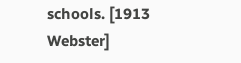schools. [1913 Webster]